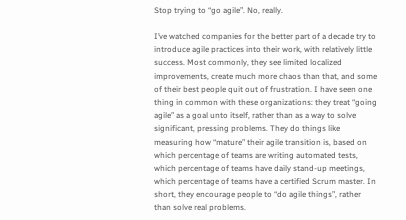Stop trying to “go agile”. No, really.

I’ve watched companies for the better part of a decade try to introduce agile practices into their work, with relatively little success. Most commonly, they see limited localized improvements, create much more chaos than that, and some of their best people quit out of frustration. I have seen one thing in common with these organizations: they treat “going agile” as a goal unto itself, rather than as a way to solve significant, pressing problems. They do things like measuring how “mature” their agile transition is, based on which percentage of teams are writing automated tests, which percentage of teams have daily stand-up meetings, which percentage of teams have a certified Scrum master. In short, they encourage people to “do agile things”, rather than solve real problems.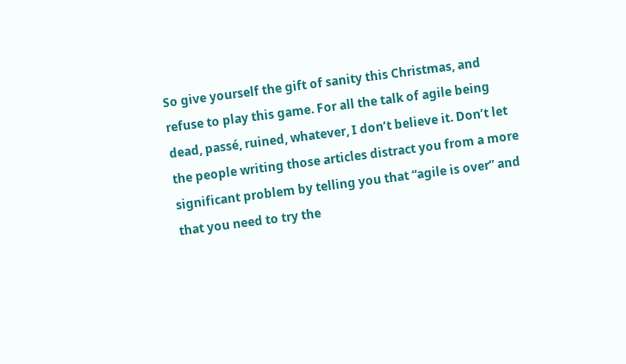So give yourself the gift of sanity this Christmas, and refuse to play this game. For all the talk of agile being dead, passé, ruined, whatever, I don’t believe it. Don’t let the people writing those articles distract you from a more significant problem by telling you that “agile is over” and that you need to try the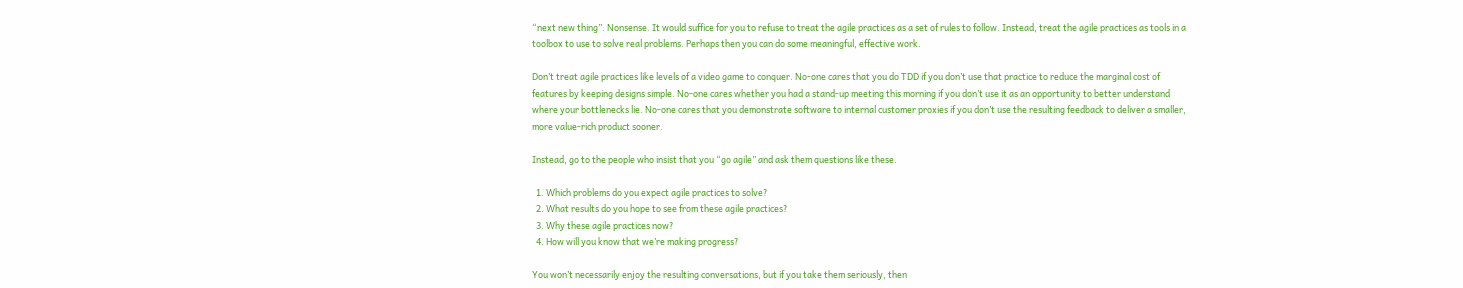“next new thing”. Nonsense. It would suffice for you to refuse to treat the agile practices as a set of rules to follow. Instead, treat the agile practices as tools in a toolbox to use to solve real problems. Perhaps then you can do some meaningful, effective work.

Don’t treat agile practices like levels of a video game to conquer. No-one cares that you do TDD if you don’t use that practice to reduce the marginal cost of features by keeping designs simple. No-one cares whether you had a stand-up meeting this morning if you don’t use it as an opportunity to better understand where your bottlenecks lie. No-one cares that you demonstrate software to internal customer proxies if you don’t use the resulting feedback to deliver a smaller, more value-rich product sooner.

Instead, go to the people who insist that you “go agile” and ask them questions like these.

  1. Which problems do you expect agile practices to solve?
  2. What results do you hope to see from these agile practices?
  3. Why these agile practices now?
  4. How will you know that we’re making progress?

You won’t necessarily enjoy the resulting conversations, but if you take them seriously, then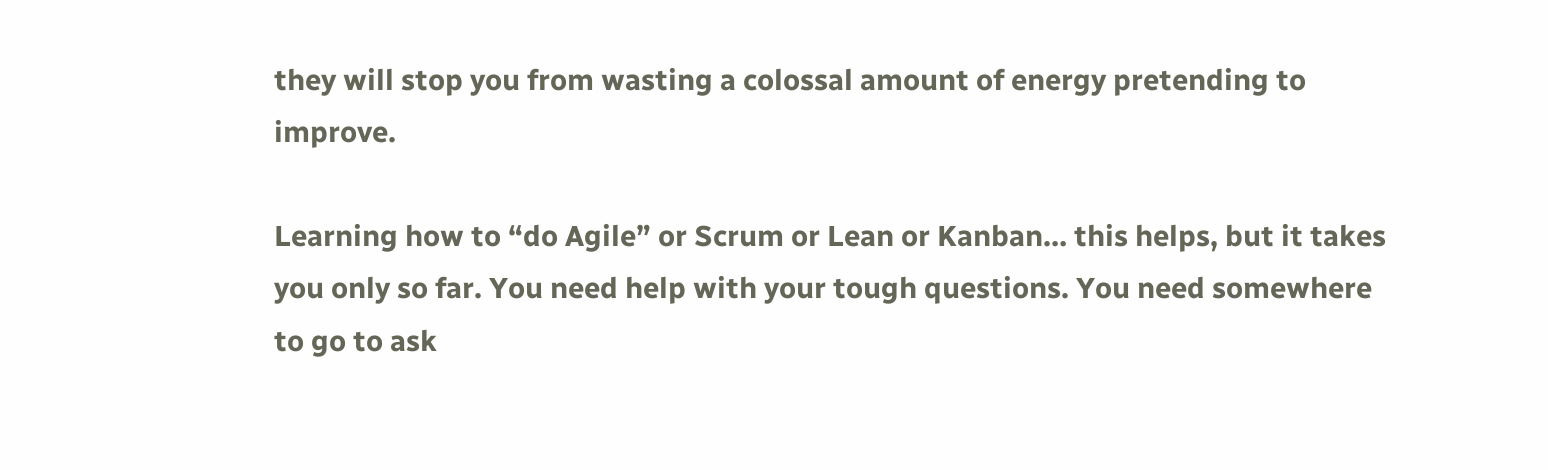they will stop you from wasting a colossal amount of energy pretending to improve.

Learning how to “do Agile” or Scrum or Lean or Kanban… this helps, but it takes you only so far. You need help with your tough questions. You need somewhere to go to ask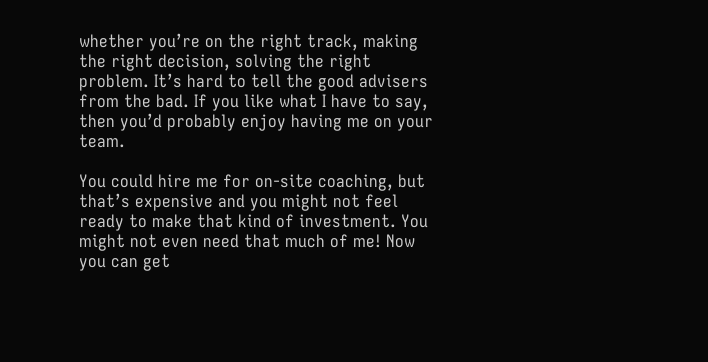whether you’re on the right track, making the right decision, solving the right problem. It’s hard to tell the good advisers from the bad. If you like what I have to say, then you’d probably enjoy having me on your team.

You could hire me for on-site coaching, but that’s expensive and you might not feel ready to make that kind of investment. You might not even need that much of me! Now you can get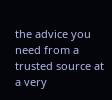the advice you need from a trusted source at a very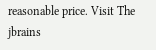reasonable price. Visit The jbrains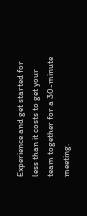Experience and get started for less than it costs to get your team together for a 30-minute meeting.